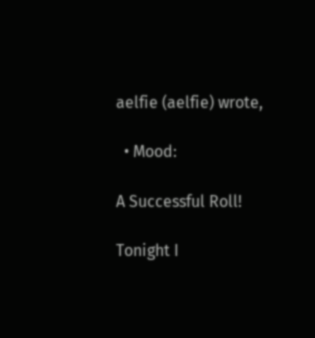aelfie (aelfie) wrote,

  • Mood:

A Successful Roll!

Tonight I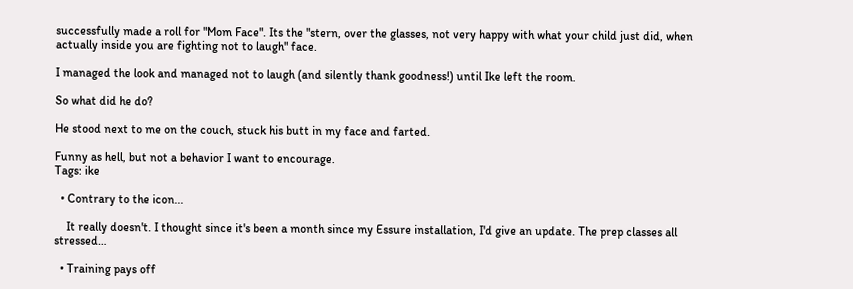successfully made a roll for "Mom Face". Its the "stern, over the glasses, not very happy with what your child just did, when actually inside you are fighting not to laugh" face.

I managed the look and managed not to laugh (and silently thank goodness!) until Ike left the room.

So what did he do?

He stood next to me on the couch, stuck his butt in my face and farted.

Funny as hell, but not a behavior I want to encourage.
Tags: ike

  • Contrary to the icon...

    It really doesn't. I thought since it's been a month since my Essure installation, I'd give an update. The prep classes all stressed…

  • Training pays off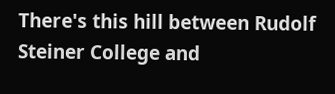There's this hill between Rudolf Steiner College and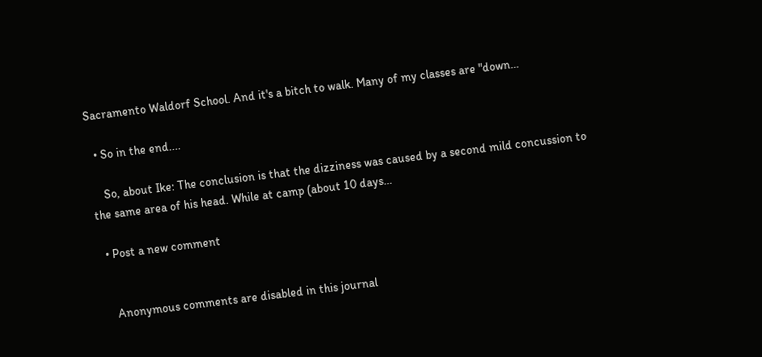Sacramento Waldorf School. And it's a bitch to walk. Many of my classes are "down…

  • So in the end....

    So, about Ike: The conclusion is that the dizziness was caused by a second mild concussion to the same area of his head. While at camp (about 10 days…

  • Post a new comment


    Anonymous comments are disabled in this journal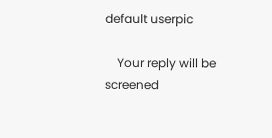default userpic

    Your reply will be screened